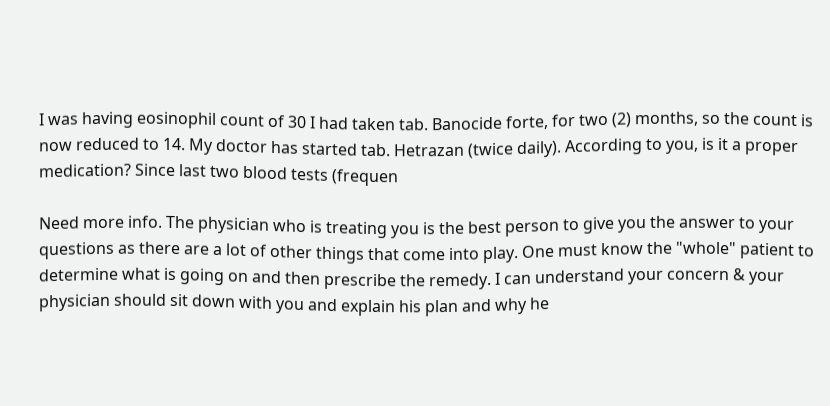I was having eosinophil count of 30 I had taken tab. Banocide forte, for two (2) months, so the count is now reduced to 14. My doctor has started tab. Hetrazan (twice daily). According to you, is it a proper medication? Since last two blood tests (frequen

Need more info. The physician who is treating you is the best person to give you the answer to your questions as there are a lot of other things that come into play. One must know the "whole" patient to determine what is going on and then prescribe the remedy. I can understand your concern & your physician should sit down with you and explain his plan and why he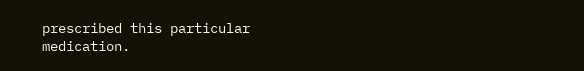prescribed this particular medication.